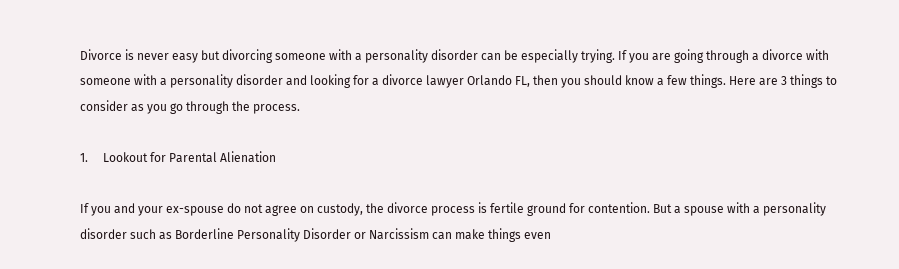Divorce is never easy but divorcing someone with a personality disorder can be especially trying. If you are going through a divorce with someone with a personality disorder and looking for a divorce lawyer Orlando FL, then you should know a few things. Here are 3 things to consider as you go through the process.

1.     Lookout for Parental Alienation

If you and your ex-spouse do not agree on custody, the divorce process is fertile ground for contention. But a spouse with a personality disorder such as Borderline Personality Disorder or Narcissism can make things even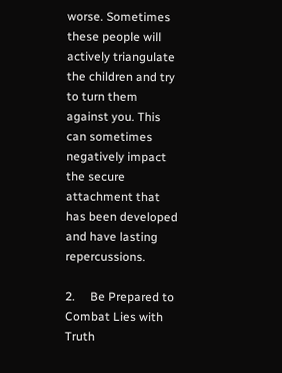worse. Sometimes these people will actively triangulate the children and try to turn them against you. This can sometimes negatively impact the secure attachment that has been developed and have lasting repercussions.

2.     Be Prepared to Combat Lies with Truth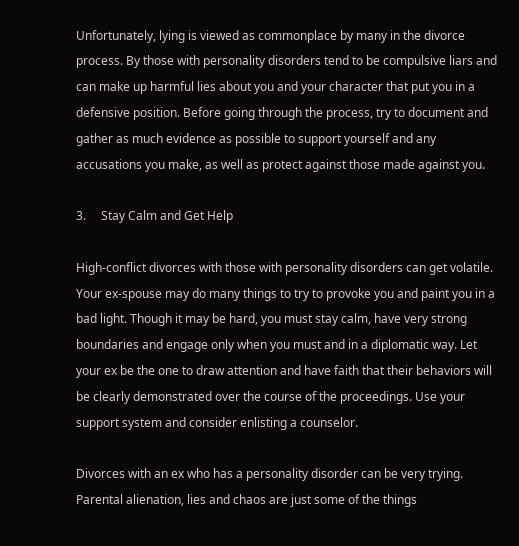Unfortunately, lying is viewed as commonplace by many in the divorce process. By those with personality disorders tend to be compulsive liars and can make up harmful lies about you and your character that put you in a defensive position. Before going through the process, try to document and gather as much evidence as possible to support yourself and any accusations you make, as well as protect against those made against you.

3.     Stay Calm and Get Help

High-conflict divorces with those with personality disorders can get volatile. Your ex-spouse may do many things to try to provoke you and paint you in a bad light. Though it may be hard, you must stay calm, have very strong boundaries and engage only when you must and in a diplomatic way. Let your ex be the one to draw attention and have faith that their behaviors will be clearly demonstrated over the course of the proceedings. Use your support system and consider enlisting a counselor.

Divorces with an ex who has a personality disorder can be very trying. Parental alienation, lies and chaos are just some of the things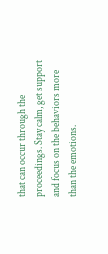that can occur through the proceedings. Stay calm, get support and focus on the behaviors more than the emotions.